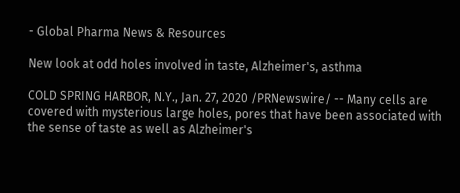- Global Pharma News & Resources

New look at odd holes involved in taste, Alzheimer's, asthma

COLD SPRING HARBOR, N.Y., Jan. 27, 2020 /PRNewswire/ -- Many cells are covered with mysterious large holes, pores that have been associated with the sense of taste as well as Alzheimer's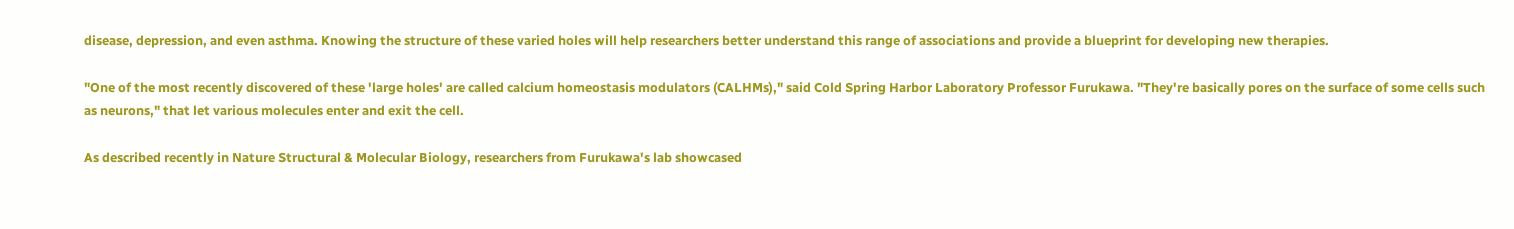disease, depression, and even asthma. Knowing the structure of these varied holes will help researchers better understand this range of associations and provide a blueprint for developing new therapies.

"One of the most recently discovered of these 'large holes' are called calcium homeostasis modulators (CALHMs)," said Cold Spring Harbor Laboratory Professor Furukawa. "They're basically pores on the surface of some cells such as neurons," that let various molecules enter and exit the cell.

As described recently in Nature Structural & Molecular Biology, researchers from Furukawa's lab showcased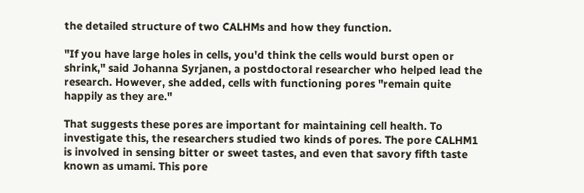the detailed structure of two CALHMs and how they function.

"If you have large holes in cells, you'd think the cells would burst open or shrink," said Johanna Syrjanen, a postdoctoral researcher who helped lead the research. However, she added, cells with functioning pores "remain quite happily as they are."

That suggests these pores are important for maintaining cell health. To investigate this, the researchers studied two kinds of pores. The pore CALHM1 is involved in sensing bitter or sweet tastes, and even that savory fifth taste known as umami. This pore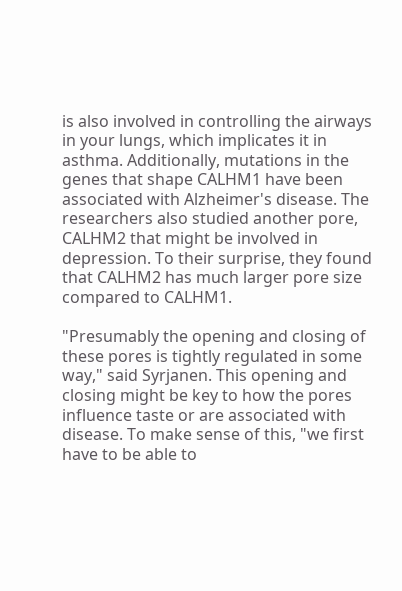is also involved in controlling the airways in your lungs, which implicates it in asthma. Additionally, mutations in the genes that shape CALHM1 have been associated with Alzheimer's disease. The researchers also studied another pore, CALHM2 that might be involved in depression. To their surprise, they found that CALHM2 has much larger pore size compared to CALHM1.

"Presumably the opening and closing of these pores is tightly regulated in some way," said Syrjanen. This opening and closing might be key to how the pores influence taste or are associated with disease. To make sense of this, "we first have to be able to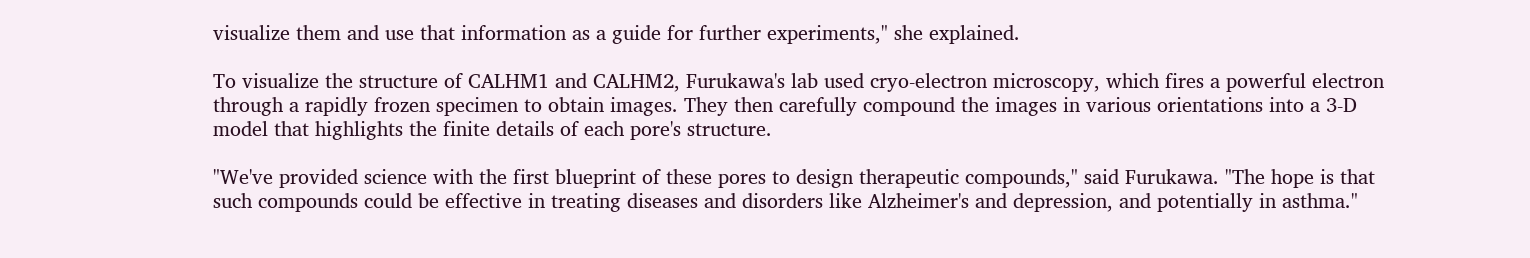visualize them and use that information as a guide for further experiments," she explained.

To visualize the structure of CALHM1 and CALHM2, Furukawa's lab used cryo-electron microscopy, which fires a powerful electron through a rapidly frozen specimen to obtain images. They then carefully compound the images in various orientations into a 3-D model that highlights the finite details of each pore's structure.

"We've provided science with the first blueprint of these pores to design therapeutic compounds," said Furukawa. "The hope is that such compounds could be effective in treating diseases and disorders like Alzheimer's and depression, and potentially in asthma."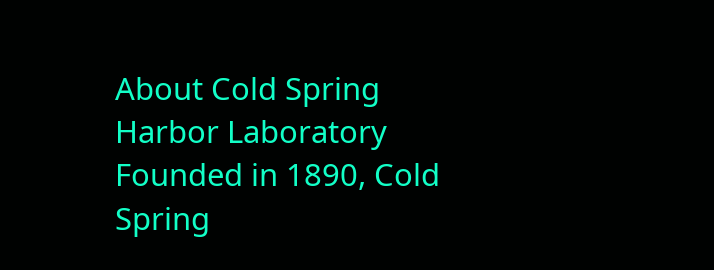About Cold Spring Harbor Laboratory
Founded in 1890, Cold Spring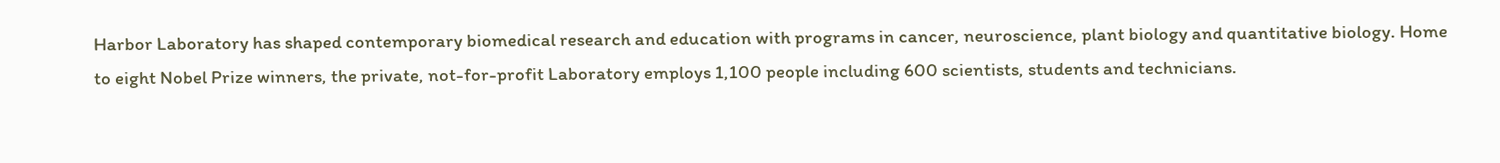Harbor Laboratory has shaped contemporary biomedical research and education with programs in cancer, neuroscience, plant biology and quantitative biology. Home to eight Nobel Prize winners, the private, not-for-profit Laboratory employs 1,100 people including 600 scientists, students and technicians.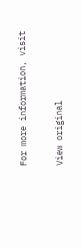For more information, visit

View original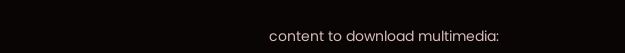content to download multimedia: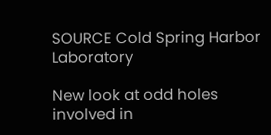SOURCE Cold Spring Harbor Laboratory

New look at odd holes involved in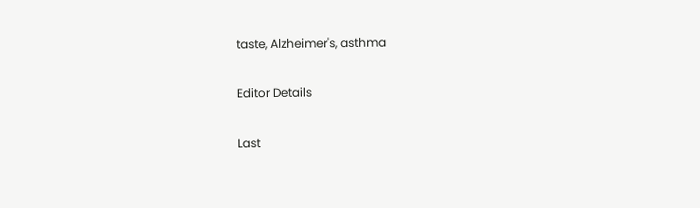taste, Alzheimer's, asthma

Editor Details

Last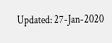Updated: 27-Jan-2020